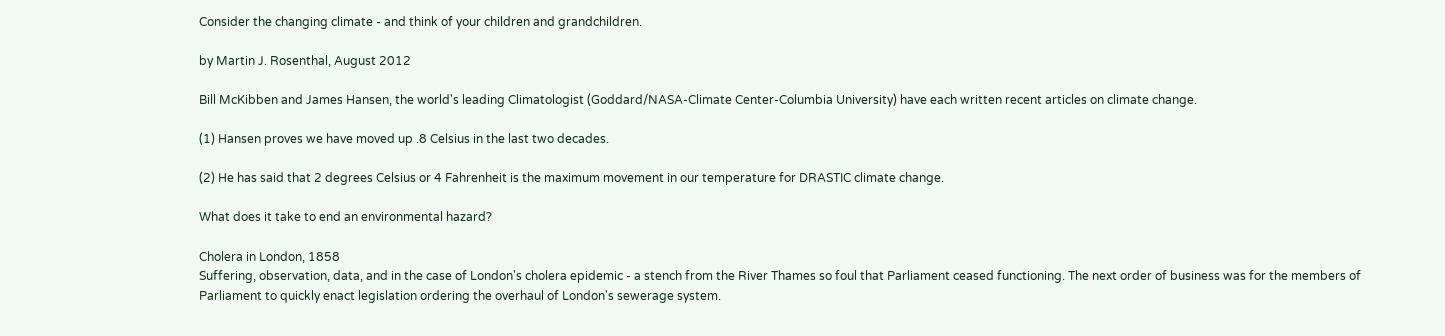Consider the changing climate - and think of your children and grandchildren.

by Martin J. Rosenthal, August 2012

Bill McKibben and James Hansen, the world's leading Climatologist (Goddard/NASA-Climate Center-Columbia University) have each written recent articles on climate change.

(1) Hansen proves we have moved up .8 Celsius in the last two decades.

(2) He has said that 2 degrees Celsius or 4 Fahrenheit is the maximum movement in our temperature for DRASTIC climate change.

What does it take to end an environmental hazard?

Cholera in London, 1858
Suffering, observation, data, and in the case of London's cholera epidemic - a stench from the River Thames so foul that Parliament ceased functioning. The next order of business was for the members of Parliament to quickly enact legislation ordering the overhaul of London's sewerage system.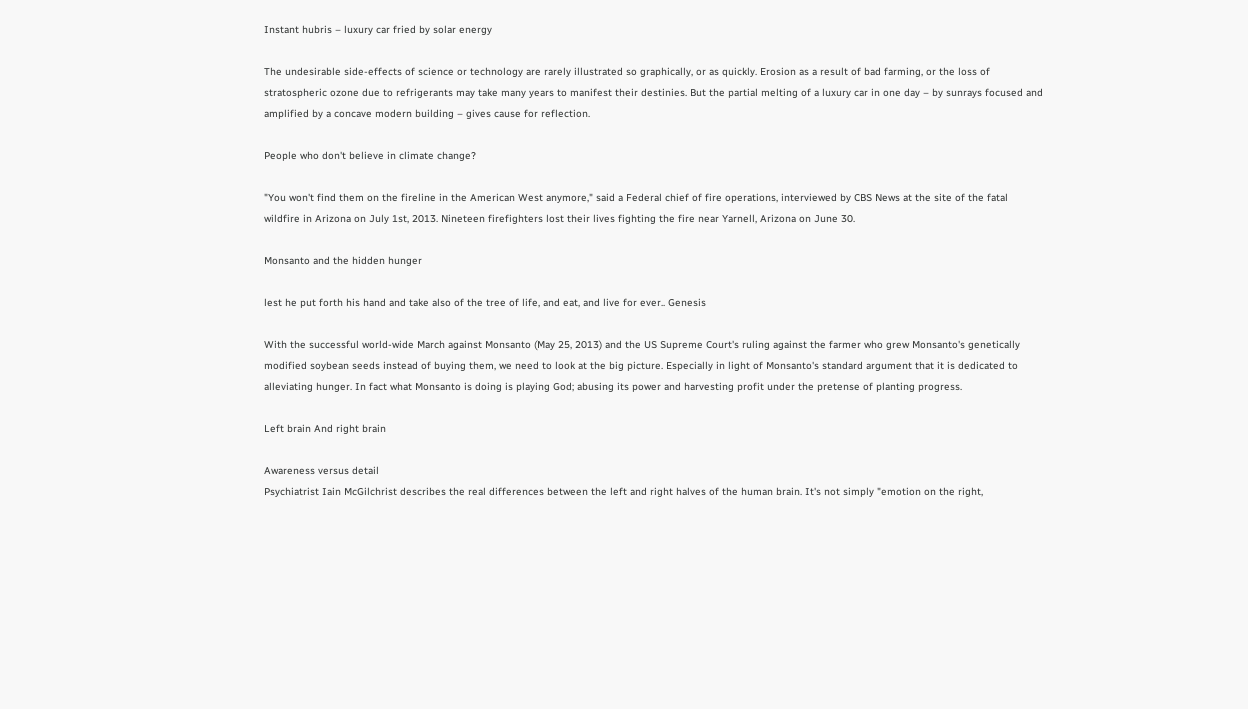Instant hubris – luxury car fried by solar energy

The undesirable side-effects of science or technology are rarely illustrated so graphically, or as quickly. Erosion as a result of bad farming, or the loss of stratospheric ozone due to refrigerants may take many years to manifest their destinies. But the partial melting of a luxury car in one day – by sunrays focused and amplified by a concave modern building – gives cause for reflection.

People who don't believe in climate change?

"You won't find them on the fireline in the American West anymore," said a Federal chief of fire operations, interviewed by CBS News at the site of the fatal wildfire in Arizona on July 1st, 2013. Nineteen firefighters lost their lives fighting the fire near Yarnell, Arizona on June 30.

Monsanto and the hidden hunger

lest he put forth his hand and take also of the tree of life, and eat, and live for ever.. Genesis

With the successful world-wide March against Monsanto (May 25, 2013) and the US Supreme Court's ruling against the farmer who grew Monsanto's genetically modified soybean seeds instead of buying them, we need to look at the big picture. Especially in light of Monsanto's standard argument that it is dedicated to alleviating hunger. In fact what Monsanto is doing is playing God; abusing its power and harvesting profit under the pretense of planting progress.

Left brain And right brain

Awareness versus detail
Psychiatrist Iain McGilchrist describes the real differences between the left and right halves of the human brain. It's not simply "emotion on the right,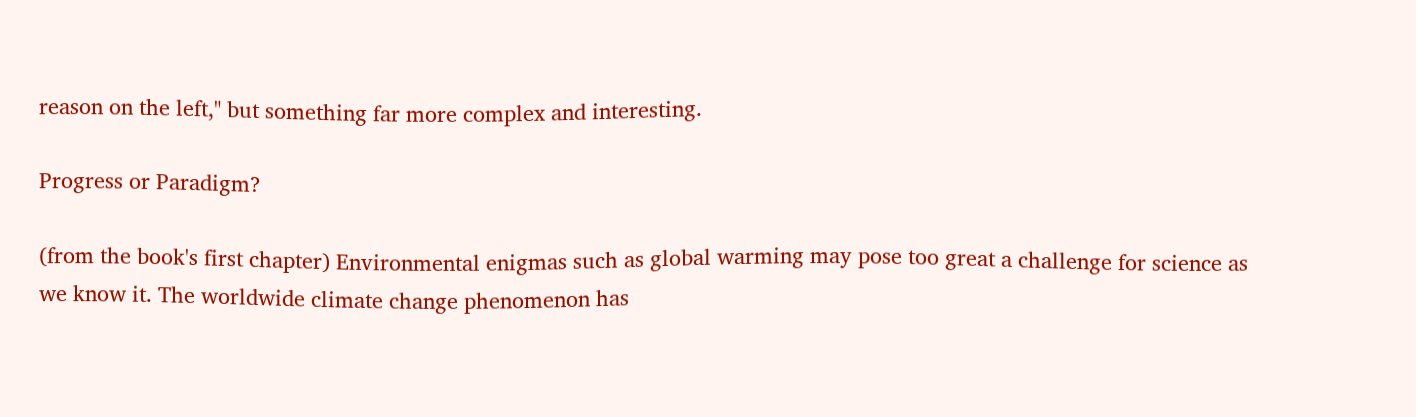reason on the left," but something far more complex and interesting.

Progress or Paradigm?

(from the book's first chapter) Environmental enigmas such as global warming may pose too great a challenge for science as we know it. The worldwide climate change phenomenon has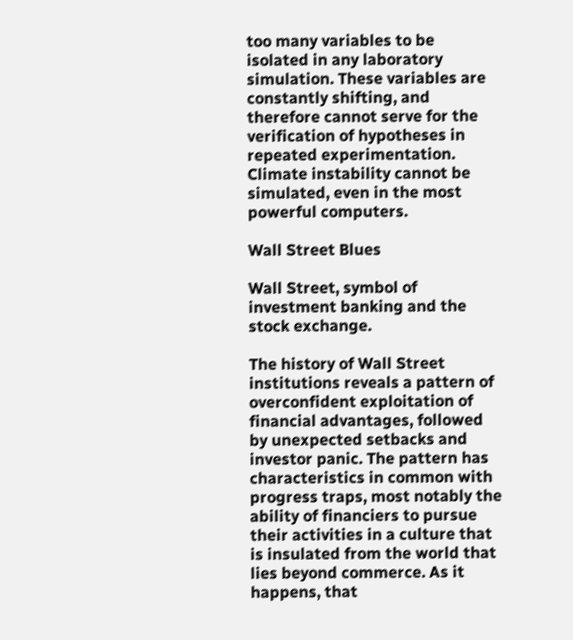too many variables to be isolated in any laboratory simulation. These variables are constantly shifting, and therefore cannot serve for the verification of hypotheses in repeated experimentation. Climate instability cannot be simulated, even in the most powerful computers.

Wall Street Blues

Wall Street, symbol of investment banking and the stock exchange.

The history of Wall Street institutions reveals a pattern of overconfident exploitation of financial advantages, followed by unexpected setbacks and investor panic. The pattern has characteristics in common with progress traps, most notably the ability of financiers to pursue their activities in a culture that is insulated from the world that lies beyond commerce. As it happens, that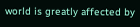world is greatly affected by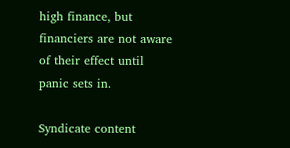high finance, but financiers are not aware of their effect until panic sets in.

Syndicate content